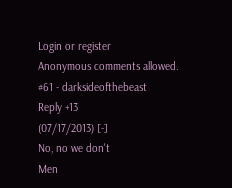Login or register
Anonymous comments allowed.
#61 - darksideofthebeast
Reply +13
(07/17/2013) [-]
No, no we don't
Men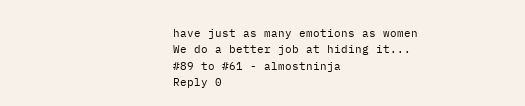have just as many emotions as women
We do a better job at hiding it...
#89 to #61 - almostninja
Reply 0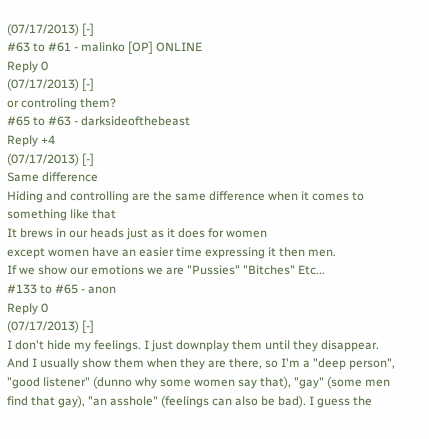(07/17/2013) [-]
#63 to #61 - malinko [OP] ONLINE
Reply 0
(07/17/2013) [-]
or controling them?
#65 to #63 - darksideofthebeast
Reply +4
(07/17/2013) [-]
Same difference
Hiding and controlling are the same difference when it comes to something like that
It brews in our heads just as it does for women
except women have an easier time expressing it then men.
If we show our emotions we are "Pussies" "Bitches" Etc...
#133 to #65 - anon
Reply 0
(07/17/2013) [-]
I don't hide my feelings. I just downplay them until they disappear.
And I usually show them when they are there, so I'm a "deep person", "good listener" (dunno why some women say that), "gay" (some men find that gay), "an asshole" (feelings can also be bad). I guess the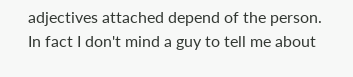adjectives attached depend of the person.
In fact I don't mind a guy to tell me about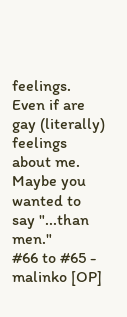feelings. Even if are gay (literally) feelings about me.
Maybe you wanted to say "...than men."
#66 to #65 - malinko [OP]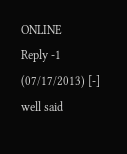ONLINE
Reply -1
(07/17/2013) [-]
well said